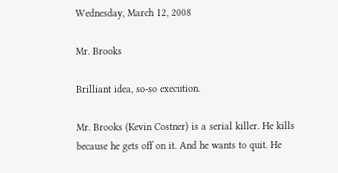Wednesday, March 12, 2008

Mr. Brooks

Brilliant idea, so-so execution.

Mr. Brooks (Kevin Costner) is a serial killer. He kills because he gets off on it. And he wants to quit. He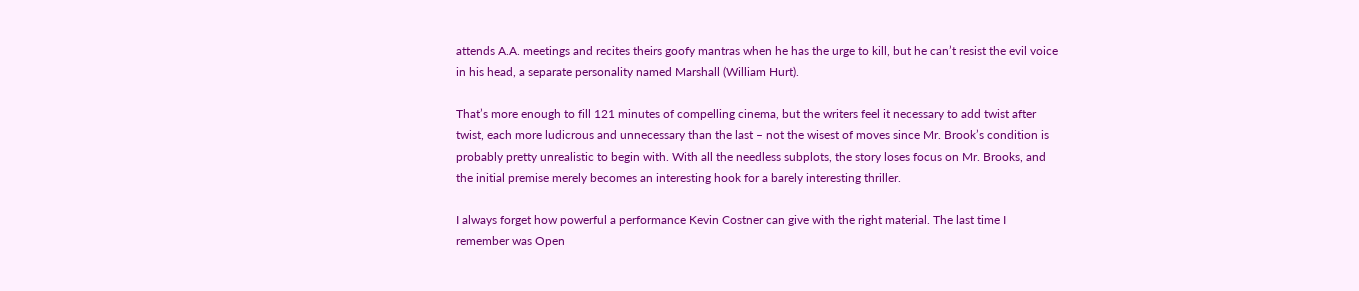attends A.A. meetings and recites theirs goofy mantras when he has the urge to kill, but he can’t resist the evil voice in his head, a separate personality named Marshall (William Hurt).

That’s more enough to fill 121 minutes of compelling cinema, but the writers feel it necessary to add twist after twist, each more ludicrous and unnecessary than the last – not the wisest of moves since Mr. Brook’s condition is probably pretty unrealistic to begin with. With all the needless subplots, the story loses focus on Mr. Brooks, and the initial premise merely becomes an interesting hook for a barely interesting thriller.

I always forget how powerful a performance Kevin Costner can give with the right material. The last time I remember was Open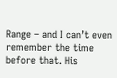Range – and I can’t even remember the time before that. His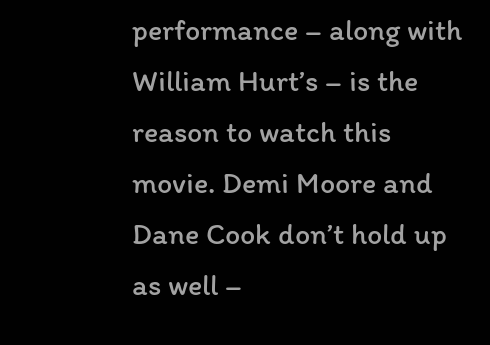performance – along with William Hurt’s – is the reason to watch this movie. Demi Moore and Dane Cook don’t hold up as well –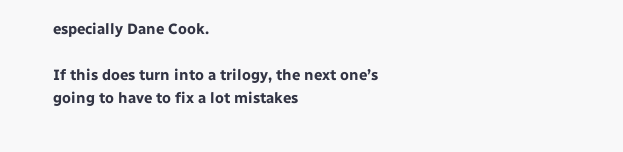especially Dane Cook.

If this does turn into a trilogy, the next one’s going to have to fix a lot mistakes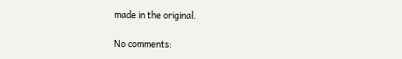made in the original.

No comments: